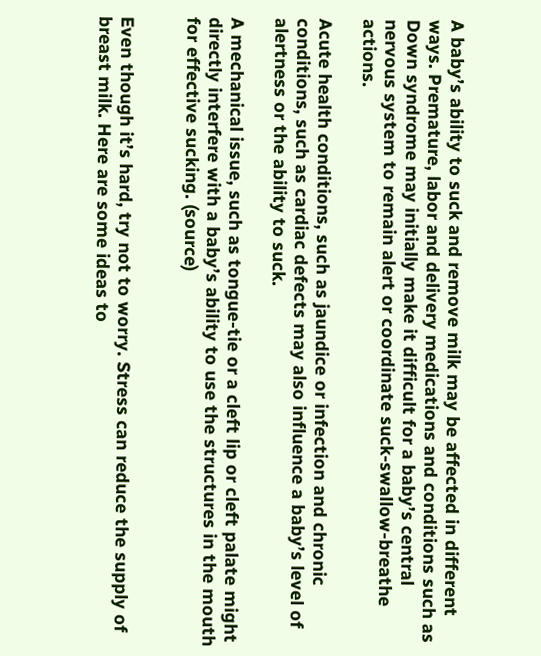A baby’s ability to suck and remove milk may be affected in different ways. Premature, labor and delivery medications and conditions such as Down syndrome may initially make it difficult for a baby’s central nervous system to remain alert or coordinate suck-swallow-breathe actions.

Acute health conditions, such as jaundice or infection and chronic conditions, such as cardiac defects may also influence a baby’s level of alertness or the ability to suck.

A mechanical issue, such as tongue-tie or a cleft lip or cleft palate might directly interfere with a baby’s ability to use the structures in the mouth for effective sucking. (source)


Even though it’s hard, try not to worry. Stress can reduce the supply of breast milk. Here are some ideas to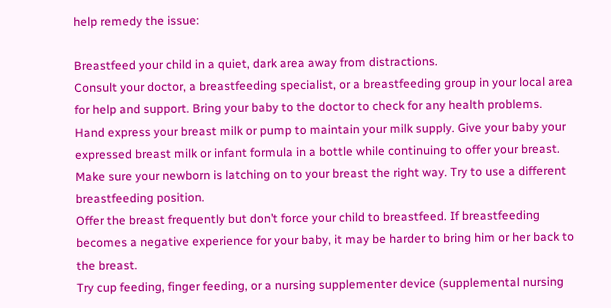help remedy the issue:

Breastfeed your child in a quiet, dark area away from distractions.
Consult your doctor, a breastfeeding specialist, or a breastfeeding group in your local area for help and support. Bring your baby to the doctor to check for any health problems.
Hand express your breast milk or pump to maintain your milk supply. Give your baby your expressed breast milk or infant formula in a bottle while continuing to offer your breast.
Make sure your newborn is latching on to your breast the right way. Try to use a different breastfeeding position.
Offer the breast frequently but don’t force your child to breastfeed. If breastfeeding becomes a negative experience for your baby, it may be harder to bring him or her back to the breast.
Try cup feeding, finger feeding, or a nursing supplementer device (supplemental nursing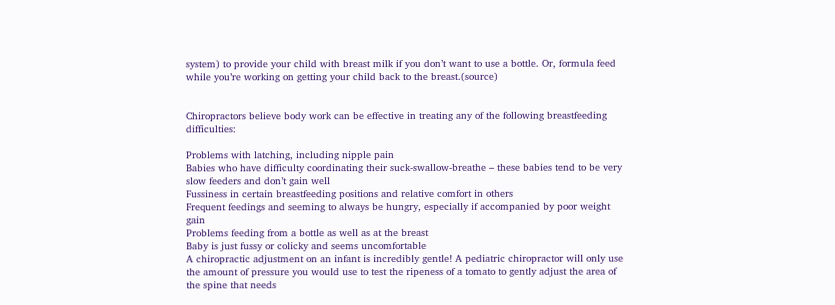system) to provide your child with breast milk if you don’t want to use a bottle. Or, formula feed while you’re working on getting your child back to the breast.(source)


Chiropractors believe body work can be effective in treating any of the following breastfeeding difficulties:

Problems with latching, including nipple pain
Babies who have difficulty coordinating their suck-swallow-breathe – these babies tend to be very slow feeders and don’t gain well
Fussiness in certain breastfeeding positions and relative comfort in others
Frequent feedings and seeming to always be hungry, especially if accompanied by poor weight gain
Problems feeding from a bottle as well as at the breast
Baby is just fussy or colicky and seems uncomfortable
A chiropractic adjustment on an infant is incredibly gentle! A pediatric chiropractor will only use the amount of pressure you would use to test the ripeness of a tomato to gently adjust the area of the spine that needs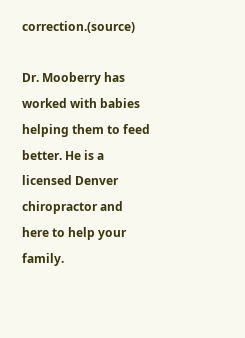correction.(source)

Dr. Mooberry has worked with babies helping them to feed better. He is a licensed Denver chiropractor and here to help your family.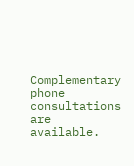Complementary phone consultations are available.